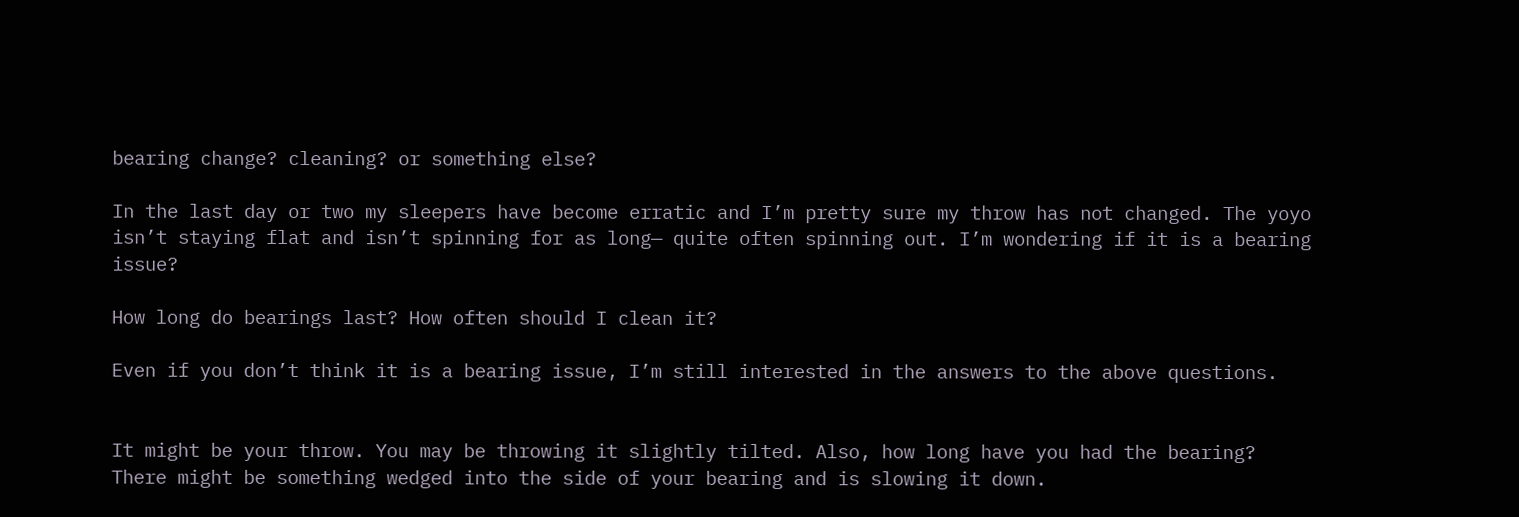bearing change? cleaning? or something else?

In the last day or two my sleepers have become erratic and I’m pretty sure my throw has not changed. The yoyo isn’t staying flat and isn’t spinning for as long— quite often spinning out. I’m wondering if it is a bearing issue?

How long do bearings last? How often should I clean it?

Even if you don’t think it is a bearing issue, I’m still interested in the answers to the above questions.


It might be your throw. You may be throwing it slightly tilted. Also, how long have you had the bearing? There might be something wedged into the side of your bearing and is slowing it down.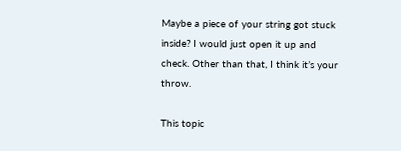Maybe a piece of your string got stuck inside? I would just open it up and check. Other than that, I think it’s your throw.

This topic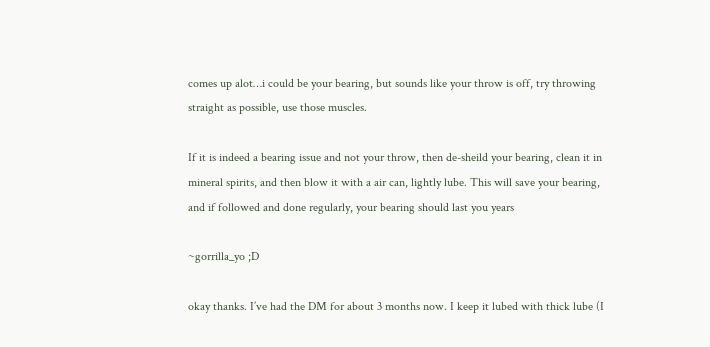comes up alot…i could be your bearing, but sounds like your throw is off, try throwing straight as possible, use those muscles.

If it is indeed a bearing issue and not your throw, then de-sheild your bearing, clean it in mineral spirits, and then blow it with a air can, lightly lube. This will save your bearing, and if followed and done regularly, your bearing should last you years

~gorrilla_yo ;D

okay thanks. I’ve had the DM for about 3 months now. I keep it lubed with thick lube (I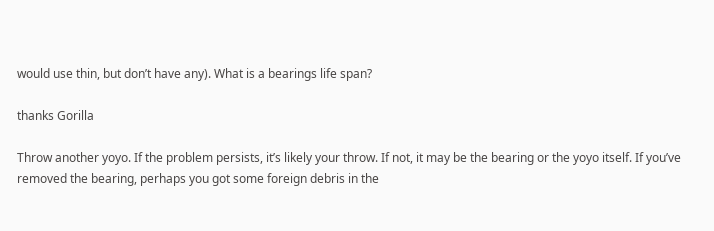would use thin, but don’t have any). What is a bearings life span?

thanks Gorilla

Throw another yoyo. If the problem persists, it’s likely your throw. If not, it may be the bearing or the yoyo itself. If you’ve removed the bearing, perhaps you got some foreign debris in the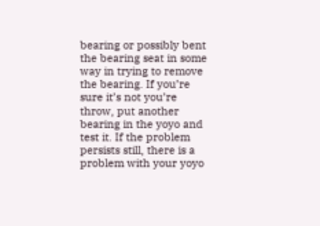bearing or possibly bent the bearing seat in some way in trying to remove the bearing. If you’re sure it’s not you’re throw, put another bearing in the yoyo and test it. If the problem persists still, there is a problem with your yoyo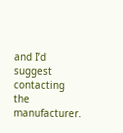and I’d suggest contacting the manufacturer.